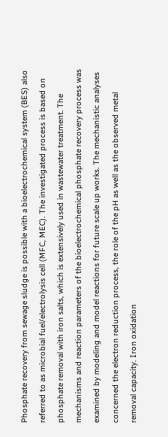Phosphate recovery from sewage sludge is possible with a bioelectrochemical system (BES) also referred to as microbial fuel/electrolysis cell (MFC, MEC). The investigated process is based on phosphate removal with iron salts, which is extensively used in wastewater treatment. The mechanisms and reaction parameters of the bioelectrochemical phosphate recovery process was examined by modeling and model reactions for future scale up works. The mechanistic analyses concerned the electron reduction process, the role of the pH as well as the observed metal removal capacity. Iron oxidation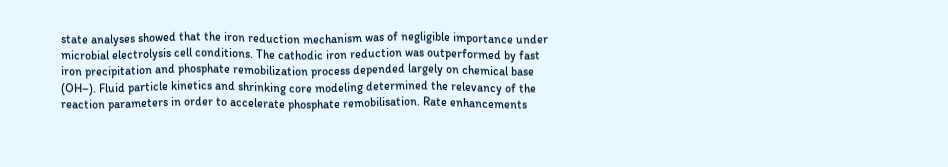state analyses showed that the iron reduction mechanism was of negligible importance under microbial electrolysis cell conditions. The cathodic iron reduction was outperformed by fast iron precipitation and phosphate remobilization process depended largely on chemical base (OH–). Fluid particle kinetics and shrinking core modeling determined the relevancy of the reaction parameters in order to accelerate phosphate remobilisation. Rate enhancements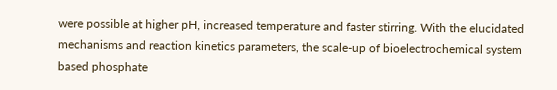were possible at higher pH, increased temperature and faster stirring. With the elucidated mechanisms and reaction kinetics parameters, the scale-up of bioelectrochemical system based phosphate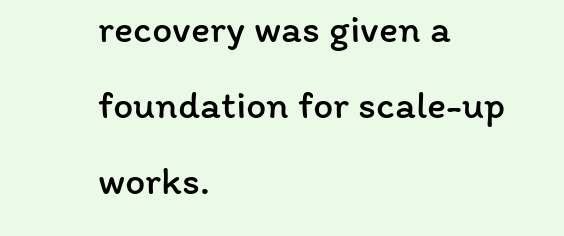recovery was given a foundation for scale-up works.